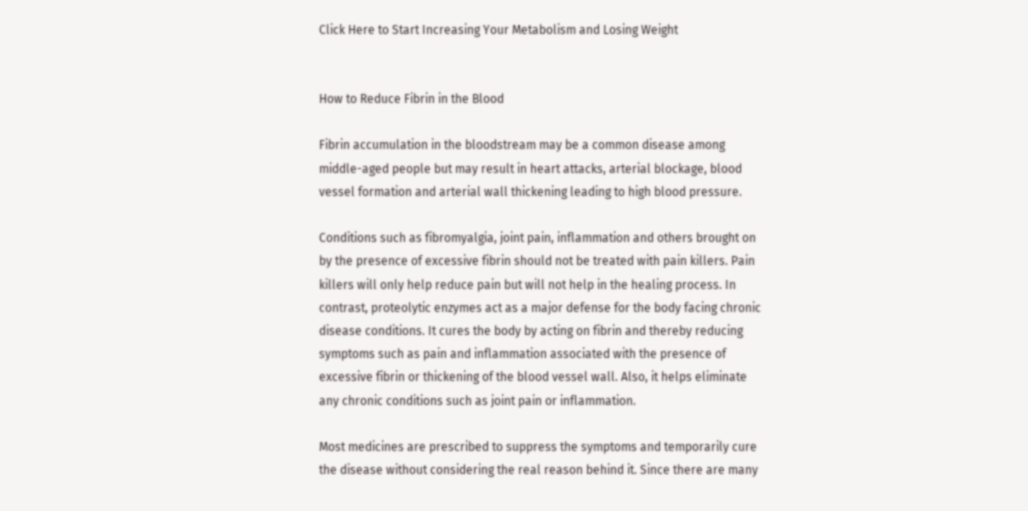Click Here to Start Increasing Your Metabolism and Losing Weight


How to Reduce Fibrin in the Blood

Fibrin accumulation in the bloodstream may be a common disease among middle-aged people but may result in heart attacks, arterial blockage, blood vessel formation and arterial wall thickening leading to high blood pressure.

Conditions such as fibromyalgia, joint pain, inflammation and others brought on by the presence of excessive fibrin should not be treated with pain killers. Pain killers will only help reduce pain but will not help in the healing process. In contrast, proteolytic enzymes act as a major defense for the body facing chronic disease conditions. It cures the body by acting on fibrin and thereby reducing symptoms such as pain and inflammation associated with the presence of excessive fibrin or thickening of the blood vessel wall. Also, it helps eliminate any chronic conditions such as joint pain or inflammation.

Most medicines are prescribed to suppress the symptoms and temporarily cure the disease without considering the real reason behind it. Since there are many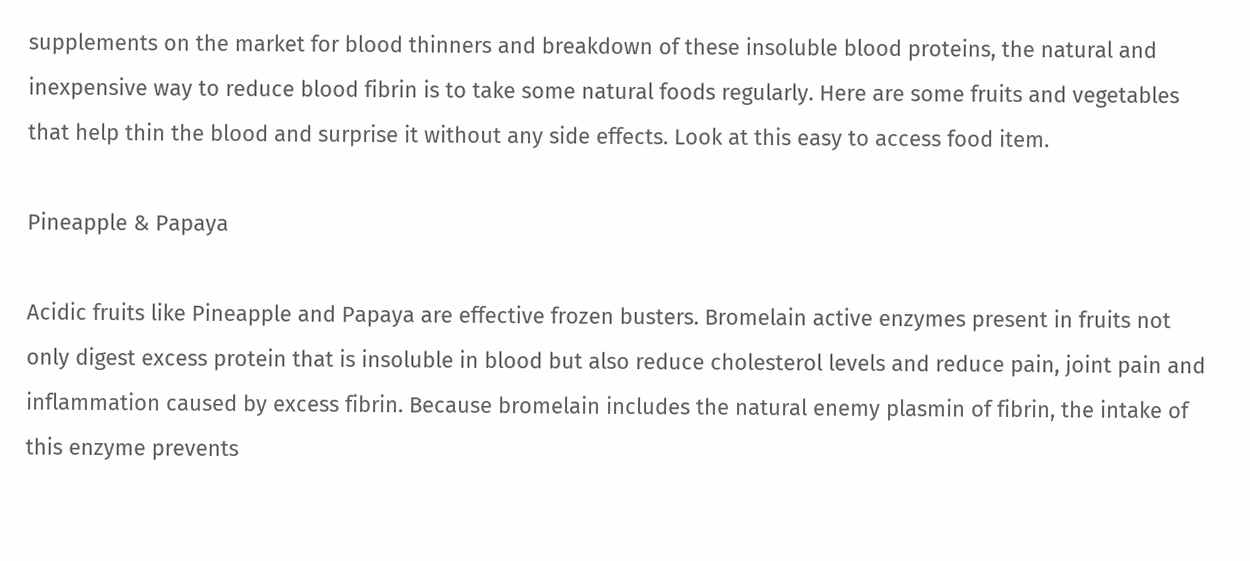supplements on the market for blood thinners and breakdown of these insoluble blood proteins, the natural and inexpensive way to reduce blood fibrin is to take some natural foods regularly. Here are some fruits and vegetables that help thin the blood and surprise it without any side effects. Look at this easy to access food item.

Pineapple & Papaya

Acidic fruits like Pineapple and Papaya are effective frozen busters. Bromelain active enzymes present in fruits not only digest excess protein that is insoluble in blood but also reduce cholesterol levels and reduce pain, joint pain and inflammation caused by excess fibrin. Because bromelain includes the natural enemy plasmin of fibrin, the intake of this enzyme prevents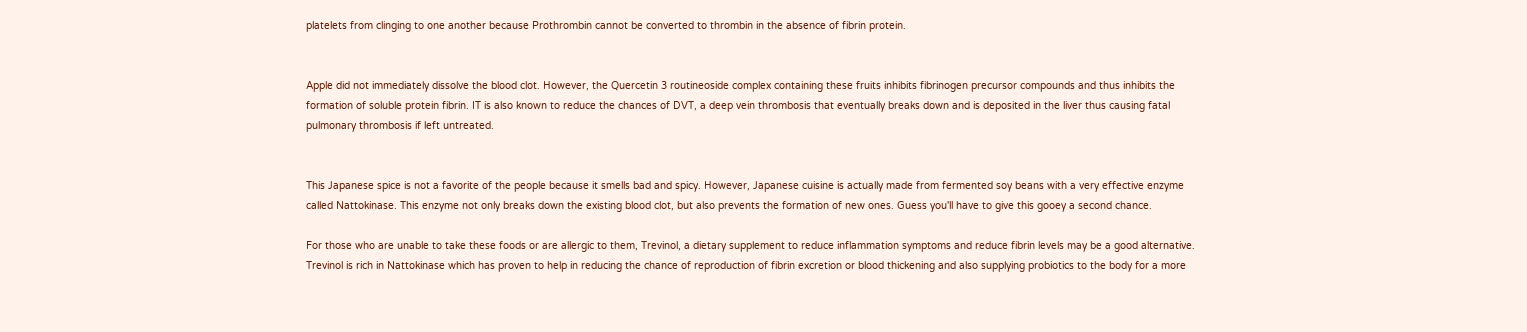platelets from clinging to one another because Prothrombin cannot be converted to thrombin in the absence of fibrin protein.


Apple did not immediately dissolve the blood clot. However, the Quercetin 3 routineoside complex containing these fruits inhibits fibrinogen precursor compounds and thus inhibits the formation of soluble protein fibrin. IT is also known to reduce the chances of DVT, a deep vein thrombosis that eventually breaks down and is deposited in the liver thus causing fatal pulmonary thrombosis if left untreated.


This Japanese spice is not a favorite of the people because it smells bad and spicy. However, Japanese cuisine is actually made from fermented soy beans with a very effective enzyme called Nattokinase. This enzyme not only breaks down the existing blood clot, but also prevents the formation of new ones. Guess you'll have to give this gooey a second chance.

For those who are unable to take these foods or are allergic to them, Trevinol, a dietary supplement to reduce inflammation symptoms and reduce fibrin levels may be a good alternative. Trevinol is rich in Nattokinase which has proven to help in reducing the chance of reproduction of fibrin excretion or blood thickening and also supplying probiotics to the body for a more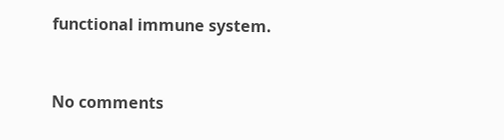functional immune system.


No comments